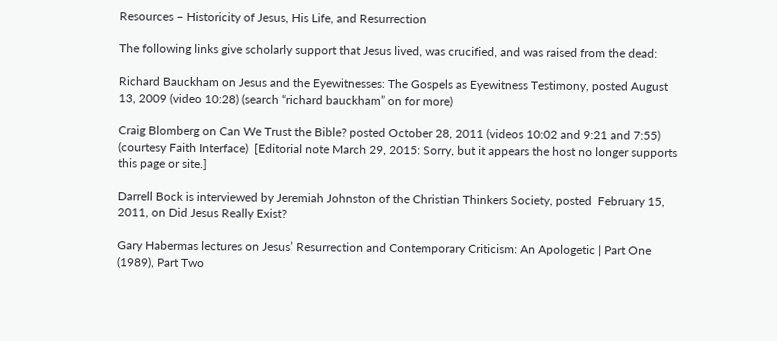Resources – Historicity of Jesus, His Life, and Resurrection

The following links give scholarly support that Jesus lived, was crucified, and was raised from the dead:

Richard Bauckham on Jesus and the Eyewitnesses: The Gospels as Eyewitness Testimony, posted August 13, 2009 (video 10:28) (search “richard bauckham” on for more)

Craig Blomberg on Can We Trust the Bible? posted October 28, 2011 (videos 10:02 and 9:21 and 7:55) (courtesy Faith Interface)  [Editorial note March 29, 2015: Sorry, but it appears the host no longer supports this page or site.]

Darrell Bock is interviewed by Jeremiah Johnston of the Christian Thinkers Society, posted  February 15, 2011, on Did Jesus Really Exist?

Gary Habermas lectures on Jesus’ Resurrection and Contemporary Criticism: An Apologetic | Part One (1989), Part Two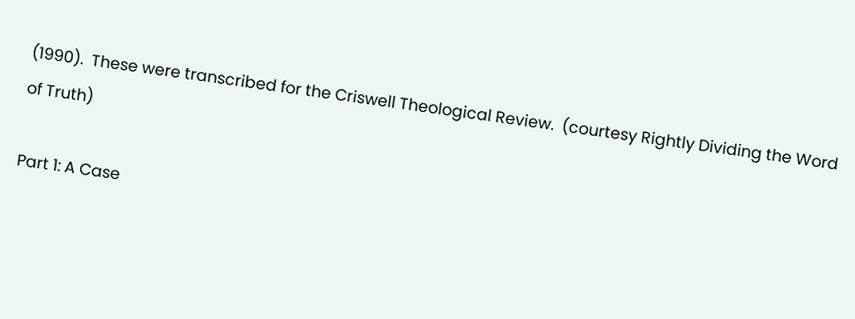(1990).  These were transcribed for the Criswell Theological Review.  (courtesy Rightly Dividing the Word of Truth)

Part 1: A Case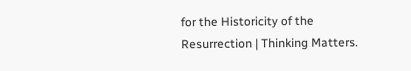for the Historicity of the Resurrection | Thinking Matters.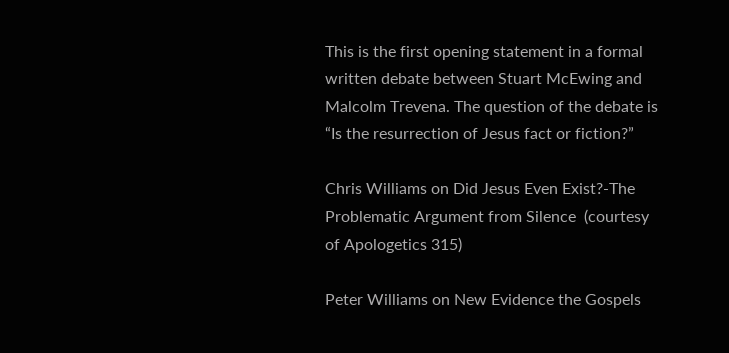This is the first opening statement in a formal written debate between Stuart McEwing and Malcolm Trevena. The question of the debate is “Is the resurrection of Jesus fact or fiction?”

Chris Williams on Did Jesus Even Exist?-The Problematic Argument from Silence  (courtesy of Apologetics 315)

Peter Williams on New Evidence the Gospels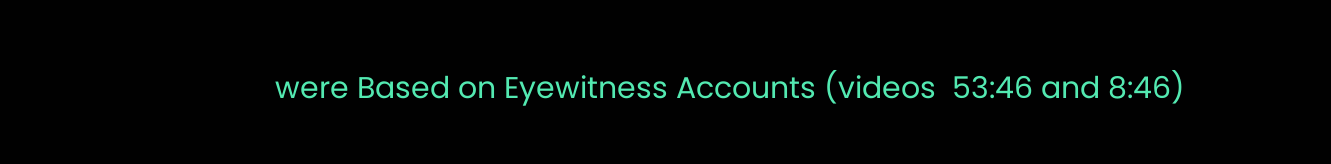were Based on Eyewitness Accounts (videos  53:46 and 8:46)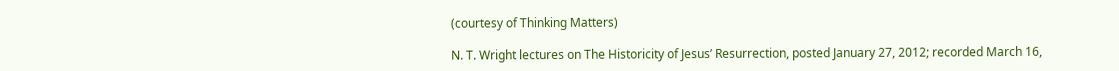(courtesy of Thinking Matters)

N. T. Wright lectures on The Historicity of Jesus’ Resurrection, posted January 27, 2012; recorded March 16,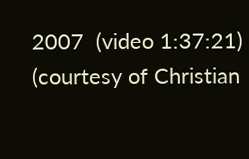2007  (video 1:37:21) (courtesy of Christian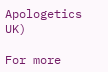Apologetics UK)

For more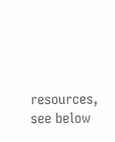resources, see below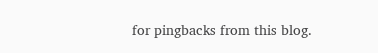for pingbacks from this blog.